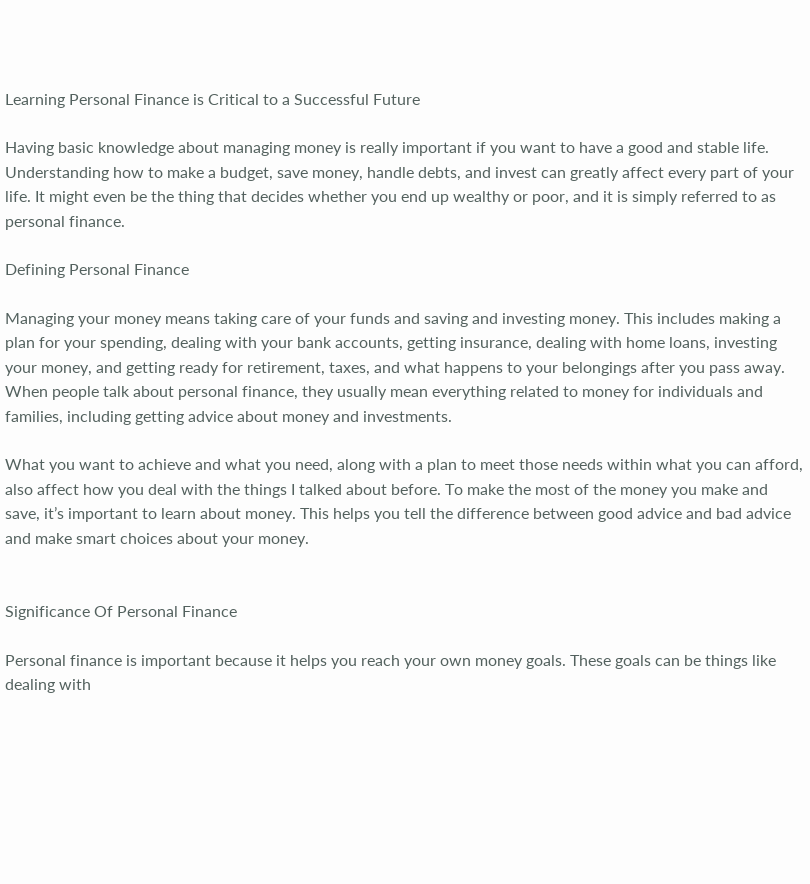Learning Personal Finance is Critical to a Successful Future

Having basic knowledge about managing money is really important if you want to have a good and stable life. Understanding how to make a budget, save money, handle debts, and invest can greatly affect every part of your life. It might even be the thing that decides whether you end up wealthy or poor, and it is simply referred to as personal finance.

Defining Personal Finance

Managing your money means taking care of your funds and saving and investing money. This includes making a plan for your spending, dealing with your bank accounts, getting insurance, dealing with home loans, investing your money, and getting ready for retirement, taxes, and what happens to your belongings after you pass away. When people talk about personal finance, they usually mean everything related to money for individuals and families, including getting advice about money and investments.

What you want to achieve and what you need, along with a plan to meet those needs within what you can afford, also affect how you deal with the things I talked about before. To make the most of the money you make and save, it’s important to learn about money. This helps you tell the difference between good advice and bad advice and make smart choices about your money.


Significance Of Personal Finance

Personal finance is important because it helps you reach your own money goals. These goals can be things like dealing with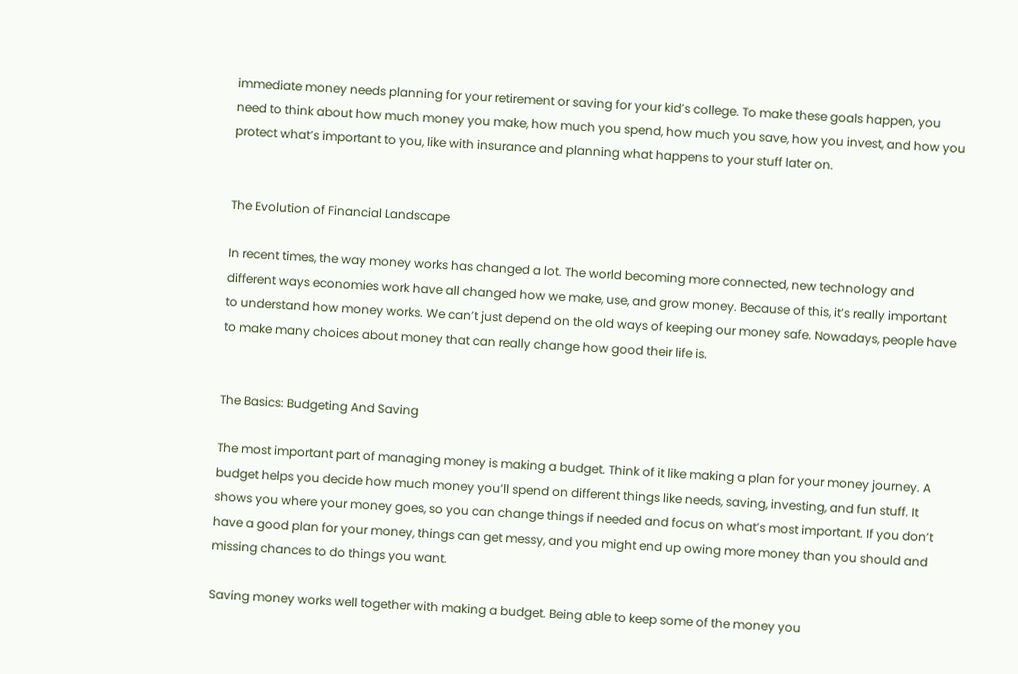immediate money needs planning for your retirement or saving for your kid’s college. To make these goals happen, you need to think about how much money you make, how much you spend, how much you save, how you invest, and how you protect what’s important to you, like with insurance and planning what happens to your stuff later on.


The Evolution of Financial Landscape

In recent times, the way money works has changed a lot. The world becoming more connected, new technology and different ways economies work have all changed how we make, use, and grow money. Because of this, it’s really important to understand how money works. We can’t just depend on the old ways of keeping our money safe. Nowadays, people have to make many choices about money that can really change how good their life is.


The Basics: Budgeting And Saving

The most important part of managing money is making a budget. Think of it like making a plan for your money journey. A budget helps you decide how much money you’ll spend on different things like needs, saving, investing, and fun stuff. It shows you where your money goes, so you can change things if needed and focus on what’s most important. If you don’t have a good plan for your money, things can get messy, and you might end up owing more money than you should and missing chances to do things you want.

Saving money works well together with making a budget. Being able to keep some of the money you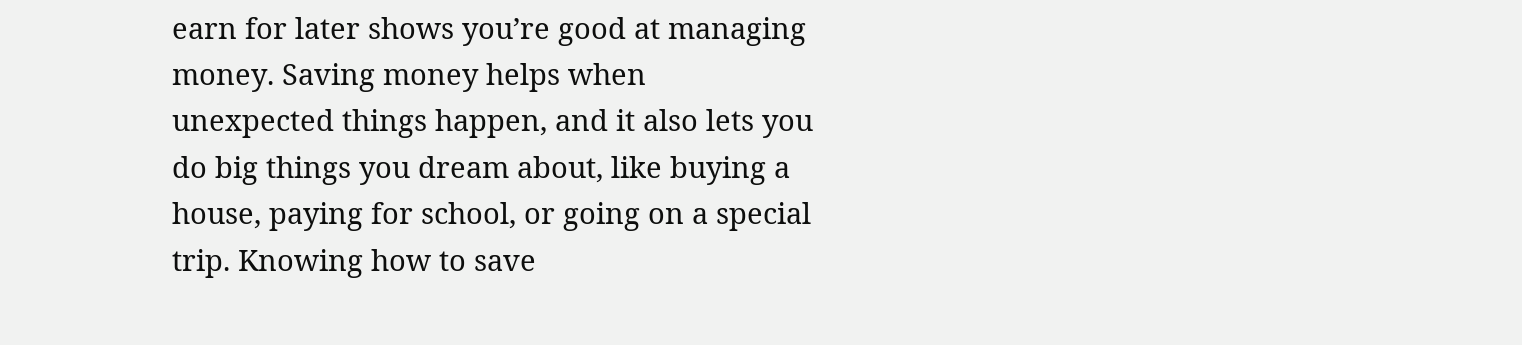earn for later shows you’re good at managing money. Saving money helps when unexpected things happen, and it also lets you do big things you dream about, like buying a house, paying for school, or going on a special trip. Knowing how to save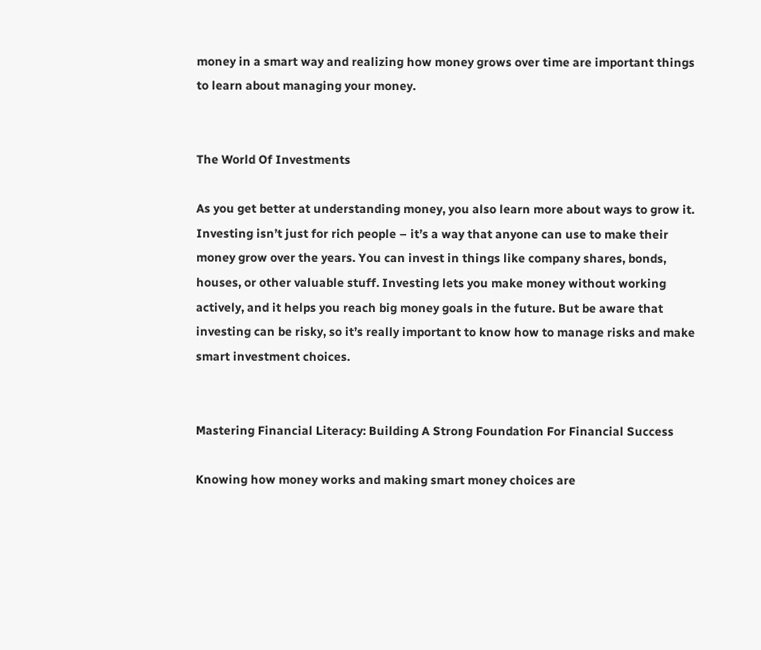money in a smart way and realizing how money grows over time are important things to learn about managing your money.


The World Of Investments

As you get better at understanding money, you also learn more about ways to grow it. Investing isn’t just for rich people – it’s a way that anyone can use to make their money grow over the years. You can invest in things like company shares, bonds, houses, or other valuable stuff. Investing lets you make money without working actively, and it helps you reach big money goals in the future. But be aware that investing can be risky, so it’s really important to know how to manage risks and make smart investment choices.


Mastering Financial Literacy: Building A Strong Foundation For Financial Success

Knowing how money works and making smart money choices are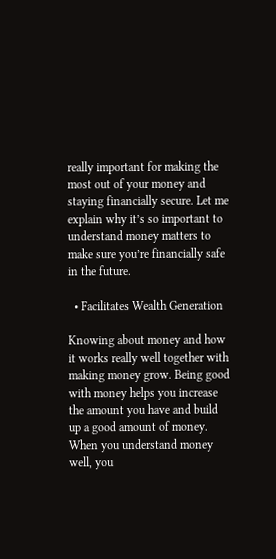really important for making the most out of your money and staying financially secure. Let me explain why it’s so important to understand money matters to make sure you’re financially safe in the future.

  • Facilitates Wealth Generation

Knowing about money and how it works really well together with making money grow. Being good with money helps you increase the amount you have and build up a good amount of money. When you understand money well, you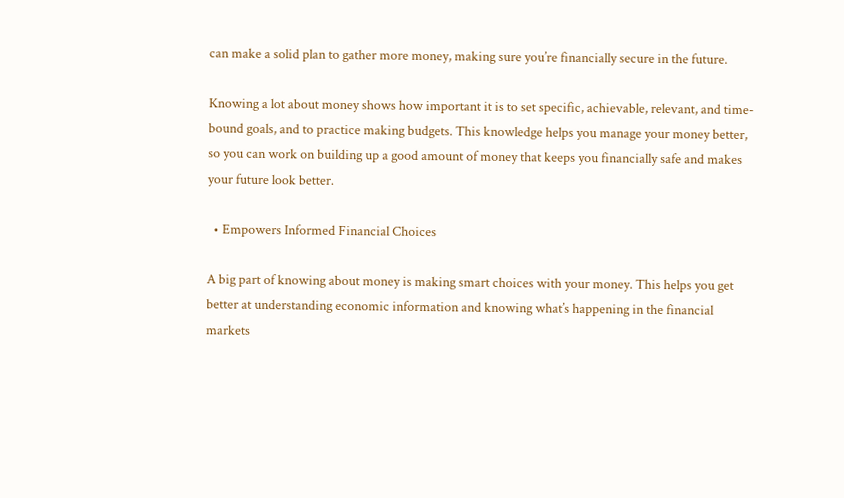can make a solid plan to gather more money, making sure you’re financially secure in the future.

Knowing a lot about money shows how important it is to set specific, achievable, relevant, and time-bound goals, and to practice making budgets. This knowledge helps you manage your money better, so you can work on building up a good amount of money that keeps you financially safe and makes your future look better.

  • Empowers Informed Financial Choices

A big part of knowing about money is making smart choices with your money. This helps you get better at understanding economic information and knowing what’s happening in the financial markets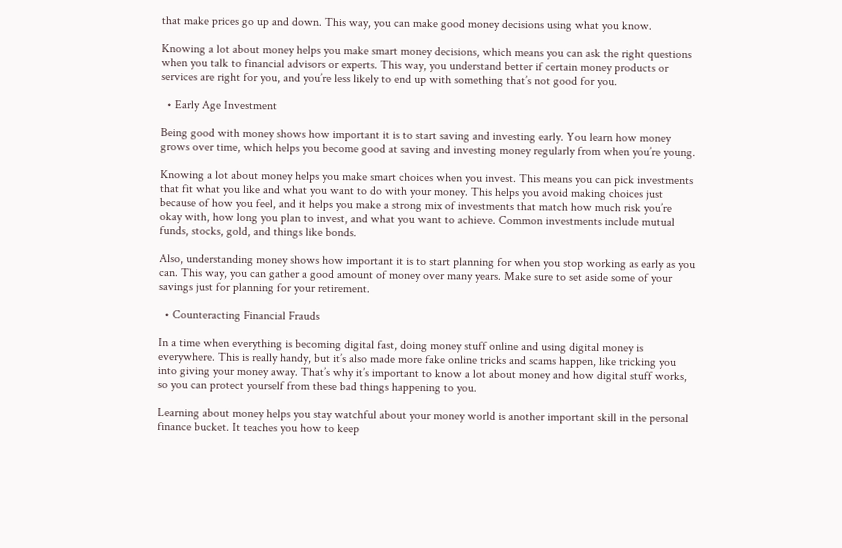that make prices go up and down. This way, you can make good money decisions using what you know.

Knowing a lot about money helps you make smart money decisions, which means you can ask the right questions when you talk to financial advisors or experts. This way, you understand better if certain money products or services are right for you, and you’re less likely to end up with something that’s not good for you.

  • Early Age Investment

Being good with money shows how important it is to start saving and investing early. You learn how money grows over time, which helps you become good at saving and investing money regularly from when you’re young.

Knowing a lot about money helps you make smart choices when you invest. This means you can pick investments that fit what you like and what you want to do with your money. This helps you avoid making choices just because of how you feel, and it helps you make a strong mix of investments that match how much risk you’re okay with, how long you plan to invest, and what you want to achieve. Common investments include mutual funds, stocks, gold, and things like bonds.

Also, understanding money shows how important it is to start planning for when you stop working as early as you can. This way, you can gather a good amount of money over many years. Make sure to set aside some of your savings just for planning for your retirement.

  • Counteracting Financial Frauds

In a time when everything is becoming digital fast, doing money stuff online and using digital money is everywhere. This is really handy, but it’s also made more fake online tricks and scams happen, like tricking you into giving your money away. That’s why it’s important to know a lot about money and how digital stuff works, so you can protect yourself from these bad things happening to you.

Learning about money helps you stay watchful about your money world is another important skill in the personal finance bucket. It teaches you how to keep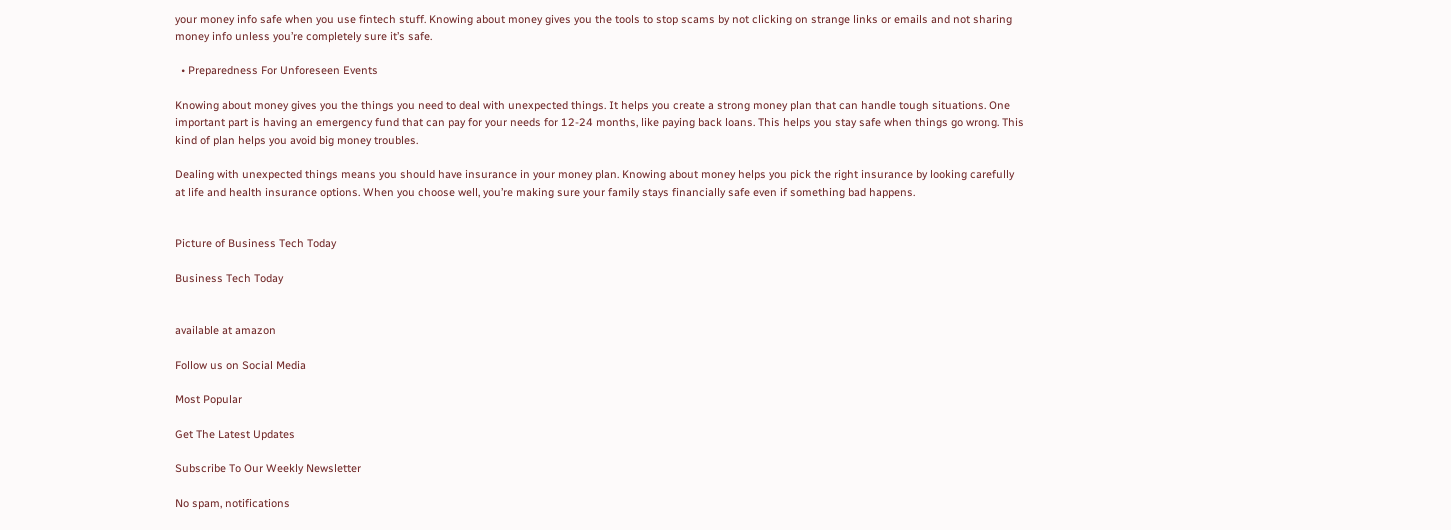your money info safe when you use fintech stuff. Knowing about money gives you the tools to stop scams by not clicking on strange links or emails and not sharing money info unless you’re completely sure it’s safe.

  • Preparedness For Unforeseen Events

Knowing about money gives you the things you need to deal with unexpected things. It helps you create a strong money plan that can handle tough situations. One important part is having an emergency fund that can pay for your needs for 12-24 months, like paying back loans. This helps you stay safe when things go wrong. This kind of plan helps you avoid big money troubles.

Dealing with unexpected things means you should have insurance in your money plan. Knowing about money helps you pick the right insurance by looking carefully at life and health insurance options. When you choose well, you’re making sure your family stays financially safe even if something bad happens.


Picture of Business Tech Today

Business Tech Today


available at amazon

Follow us on Social Media

Most Popular

Get The Latest Updates

Subscribe To Our Weekly Newsletter

No spam, notifications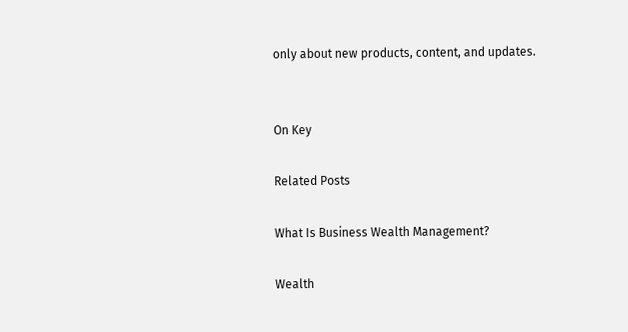only about new products, content, and updates.


On Key

Related Posts

What Is Business Wealth Management?

Wealth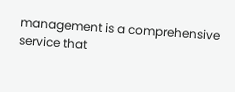management is a comprehensive service that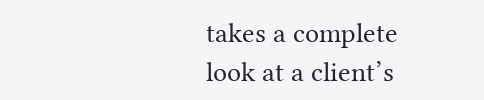takes a complete look at a client’s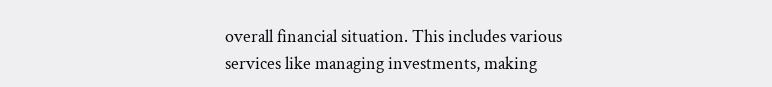overall financial situation. This includes various services like managing investments, making